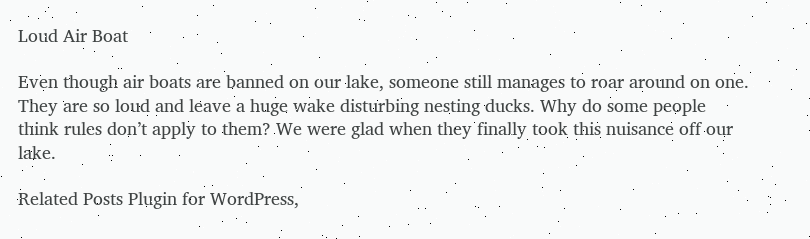Loud Air Boat

Even though air boats are banned on our lake, someone still manages to roar around on one. They are so loud and leave a huge wake disturbing nesting ducks. Why do some people think rules don’t apply to them? We were glad when they finally took this nuisance off our lake.

Related Posts Plugin for WordPress,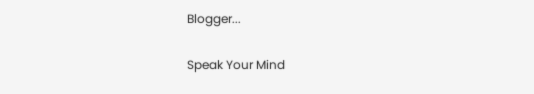Blogger...

Speak Your Mind